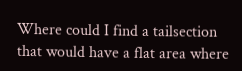Where could I find a tailsection that would have a flat area where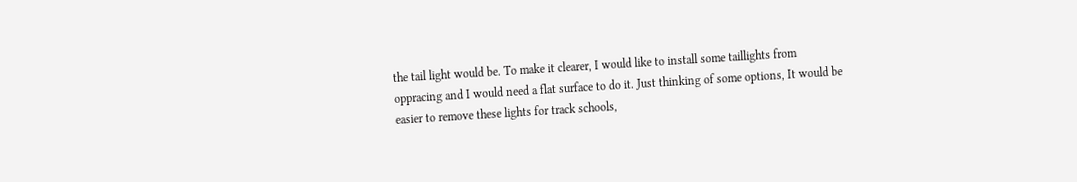the tail light would be. To make it clearer, I would like to install some taillights from oppracing and I would need a flat surface to do it. Just thinking of some options, It would be easier to remove these lights for track schools,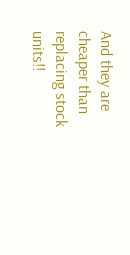And they are cheaper than replacing stock units!!